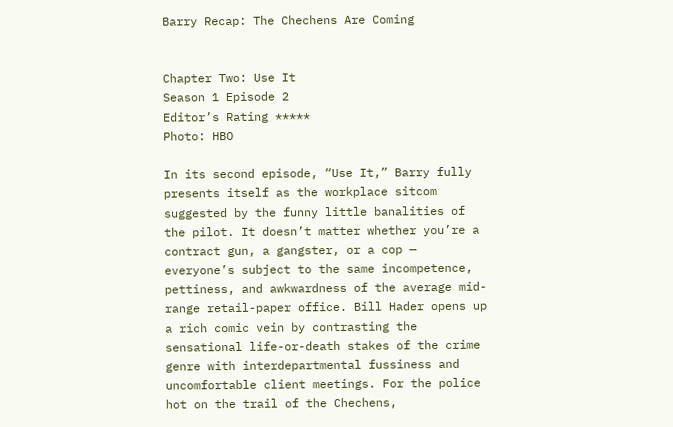Barry Recap: The Chechens Are Coming


Chapter Two: Use It
Season 1 Episode 2
Editor’s Rating *****
Photo: HBO

In its second episode, “Use It,” Barry fully presents itself as the workplace sitcom suggested by the funny little banalities of the pilot. It doesn’t matter whether you’re a contract gun, a gangster, or a cop — everyone’s subject to the same incompetence, pettiness, and awkwardness of the average mid-range retail-paper office. Bill Hader opens up a rich comic vein by contrasting the sensational life-or-death stakes of the crime genre with interdepartmental fussiness and uncomfortable client meetings. For the police hot on the trail of the Chechens,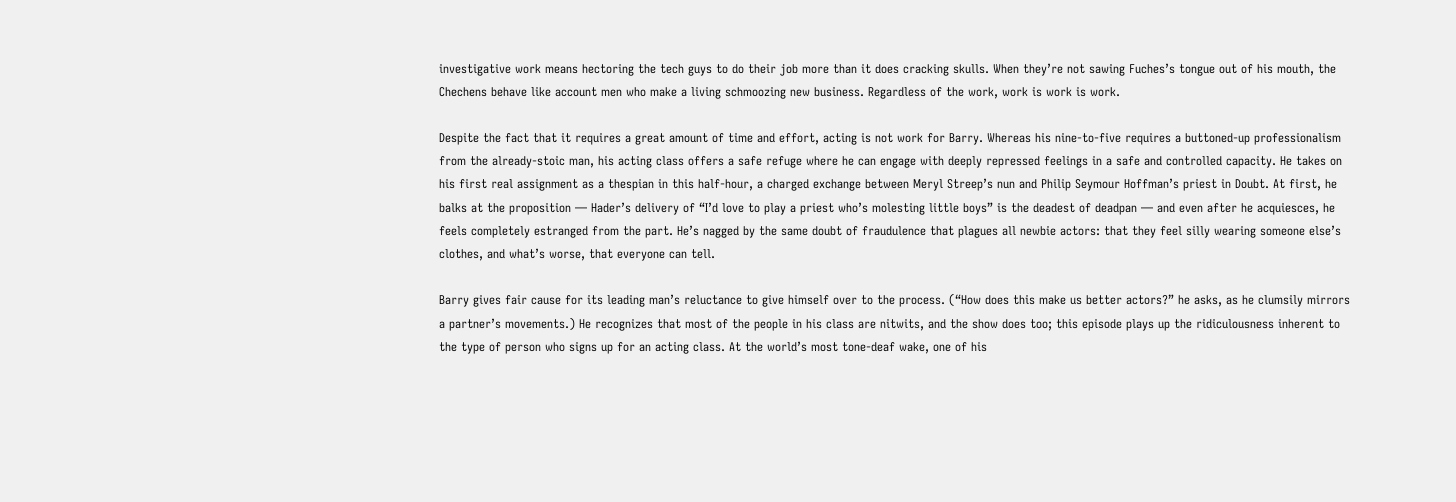investigative work means hectoring the tech guys to do their job more than it does cracking skulls. When they’re not sawing Fuches’s tongue out of his mouth, the Chechens behave like account men who make a living schmoozing new business. Regardless of the work, work is work is work.

Despite the fact that it requires a great amount of time and effort, acting is not work for Barry. Whereas his nine-to-five requires a buttoned-up professionalism from the already-stoic man, his acting class offers a safe refuge where he can engage with deeply repressed feelings in a safe and controlled capacity. He takes on his first real assignment as a thespian in this half-hour, a charged exchange between Meryl Streep’s nun and Philip Seymour Hoffman’s priest in Doubt. At first, he balks at the proposition — Hader’s delivery of “I’d love to play a priest who’s molesting little boys” is the deadest of deadpan — and even after he acquiesces, he feels completely estranged from the part. He’s nagged by the same doubt of fraudulence that plagues all newbie actors: that they feel silly wearing someone else’s clothes, and what’s worse, that everyone can tell.

Barry gives fair cause for its leading man’s reluctance to give himself over to the process. (“How does this make us better actors?” he asks, as he clumsily mirrors a partner’s movements.) He recognizes that most of the people in his class are nitwits, and the show does too; this episode plays up the ridiculousness inherent to the type of person who signs up for an acting class. At the world’s most tone-deaf wake, one of his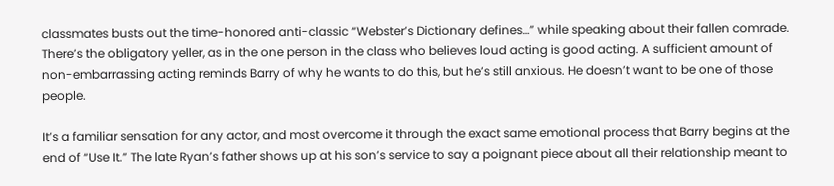classmates busts out the time-honored anti-classic “Webster’s Dictionary defines…” while speaking about their fallen comrade. There’s the obligatory yeller, as in the one person in the class who believes loud acting is good acting. A sufficient amount of non-embarrassing acting reminds Barry of why he wants to do this, but he’s still anxious. He doesn’t want to be one of those people.

It’s a familiar sensation for any actor, and most overcome it through the exact same emotional process that Barry begins at the end of “Use It.” The late Ryan’s father shows up at his son’s service to say a poignant piece about all their relationship meant to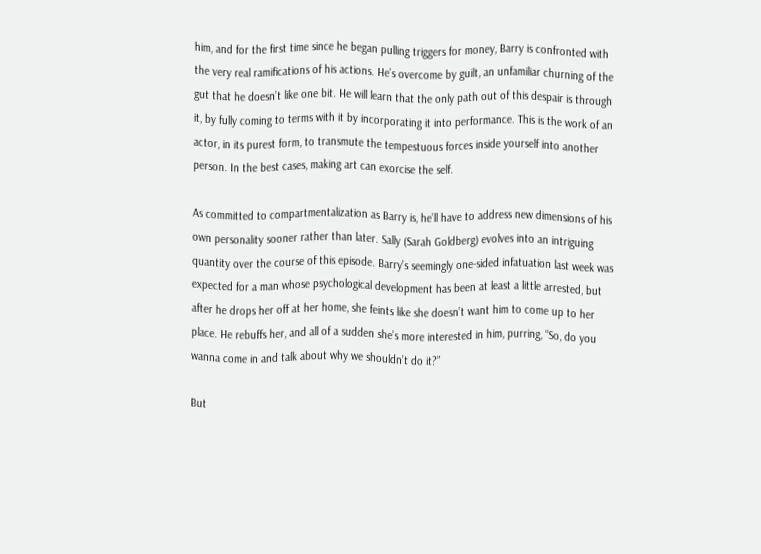him, and for the first time since he began pulling triggers for money, Barry is confronted with the very real ramifications of his actions. He’s overcome by guilt, an unfamiliar churning of the gut that he doesn’t like one bit. He will learn that the only path out of this despair is through it, by fully coming to terms with it by incorporating it into performance. This is the work of an actor, in its purest form, to transmute the tempestuous forces inside yourself into another person. In the best cases, making art can exorcise the self.

As committed to compartmentalization as Barry is, he’ll have to address new dimensions of his own personality sooner rather than later. Sally (Sarah Goldberg) evolves into an intriguing quantity over the course of this episode. Barry’s seemingly one-sided infatuation last week was expected for a man whose psychological development has been at least a little arrested, but after he drops her off at her home, she feints like she doesn’t want him to come up to her place. He rebuffs her, and all of a sudden she’s more interested in him, purring, “So, do you wanna come in and talk about why we shouldn’t do it?”

But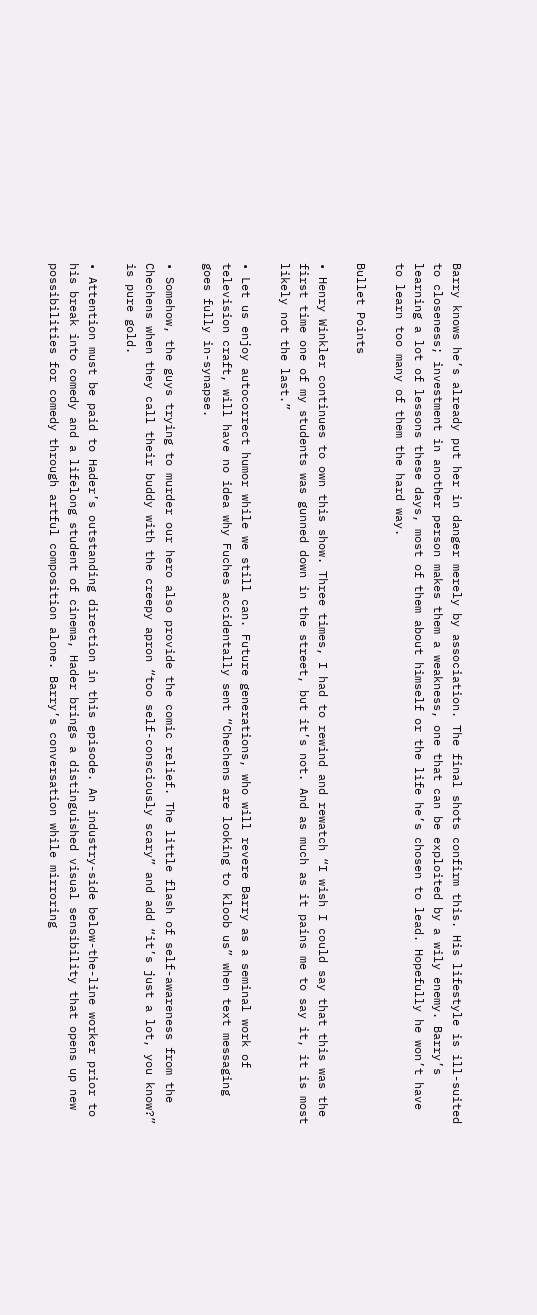Barry knows he’s already put her in danger merely by association. The final shots confirm this. His lifestyle is ill-suited to closeness; investment in another person makes them a weakness, one that can be exploited by a wily enemy. Barry’s learning a lot of lessons these days, most of them about himself or the life he’s chosen to lead. Hopefully he won’t have to learn too many of them the hard way.

Bullet Points

• Henry Winkler continues to own this show. Three times, I had to rewind and rewatch “I wish I could say that this was the first time one of my students was gunned down in the street, but it’s not. And as much as it pains me to say it, it is most likely not the last.”

• Let us enjoy autocorrect humor while we still can. Future generations, who will revere Barry as a seminal work of television craft, will have no idea why Fuches accidentally sent “Chechens are looking to kloob us” when text messaging goes fully in-synapse.

• Somehow, the guys trying to murder our hero also provide the comic relief. The little flash of self-awareness from the Chechens when they call their buddy with the creepy apron “too self-consciously scary” and add “it’s just a lot, you know?” is pure gold.

• Attention must be paid to Hader’s outstanding direction in this episode. An industry-side below-the-line worker prior to his break into comedy and a lifelong student of cinema, Hader brings a distinguished visual sensibility that opens up new possibilities for comedy through artful composition alone. Barry’s conversation while mirroring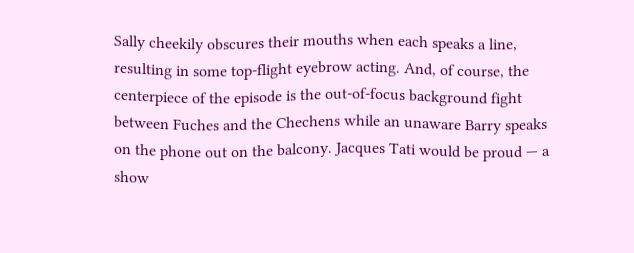Sally cheekily obscures their mouths when each speaks a line, resulting in some top-flight eyebrow acting. And, of course, the centerpiece of the episode is the out-of-focus background fight between Fuches and the Chechens while an unaware Barry speaks on the phone out on the balcony. Jacques Tati would be proud — a show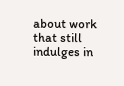about work that still indulges in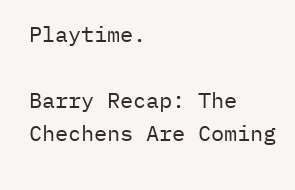Playtime.

Barry Recap: The Chechens Are Coming